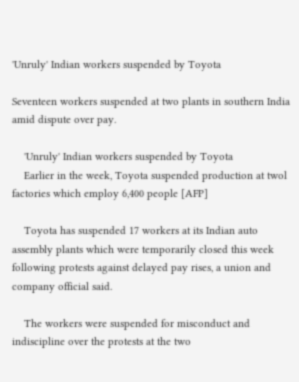'Unruly' Indian workers suspended by Toyota

Seventeen workers suspended at two plants in southern India amid dispute over pay.

    'Unruly' Indian workers suspended by Toyota
    Earlier in the week, Toyota suspended production at twol factories which employ 6,400 people [AFP]

    Toyota has suspended 17 workers at its Indian auto assembly plants which were temporarily closed this week following protests against delayed pay rises, a union and company official said.

    The workers were suspended for misconduct and indiscipline over the protests at the two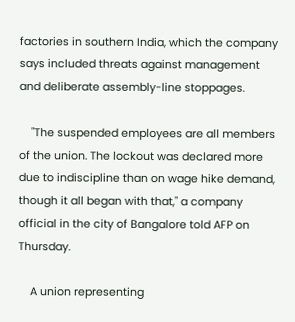factories in southern India, which the company says included threats against management and deliberate assembly-line stoppages.

    "The suspended employees are all members of the union. The lockout was declared more due to indiscipline than on wage hike demand, though it all began with that," a company official in the city of Bangalore told AFP on Thursday.

    A union representing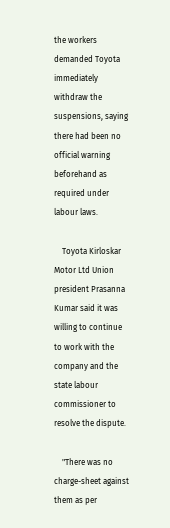the workers demanded Toyota immediately withdraw the suspensions, saying there had been no official warning beforehand as required under labour laws.

    Toyota Kirloskar Motor Ltd Union president Prasanna Kumar said it was willing to continue to work with the company and the state labour commissioner to resolve the dispute.

    "There was no charge-sheet against them as per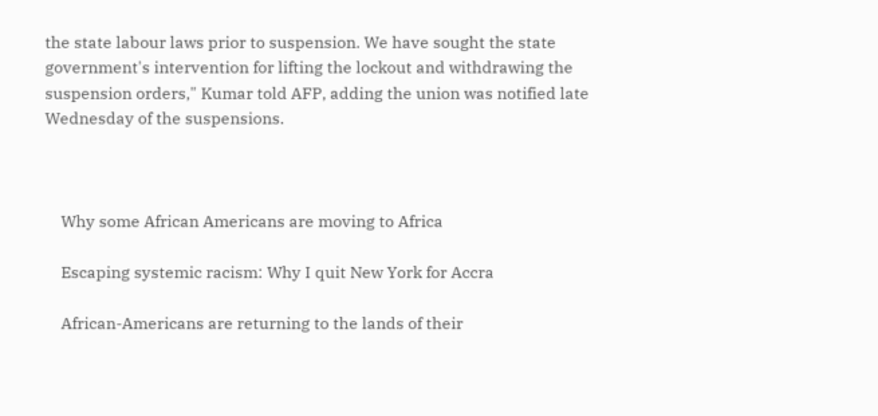the state labour laws prior to suspension. We have sought the state government's intervention for lifting the lockout and withdrawing the suspension orders," Kumar told AFP, adding the union was notified late Wednesday of the suspensions.



    Why some African Americans are moving to Africa

    Escaping systemic racism: Why I quit New York for Accra

    African-Americans are returning to the lands of their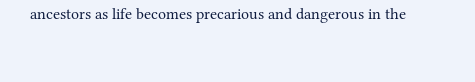ancestors as life becomes precarious and dangerous in the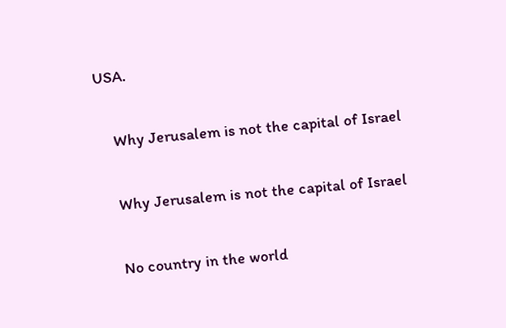USA.

    Why Jerusalem is not the capital of Israel

    Why Jerusalem is not the capital of Israel

    No country in the world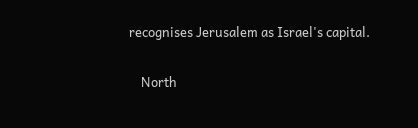recognises Jerusalem as Israel's capital.

    North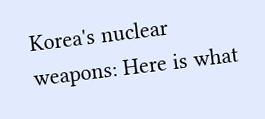Korea's nuclear weapons: Here is what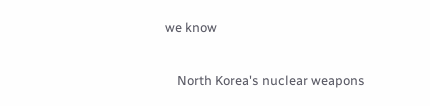we know

    North Korea's nuclear weapons